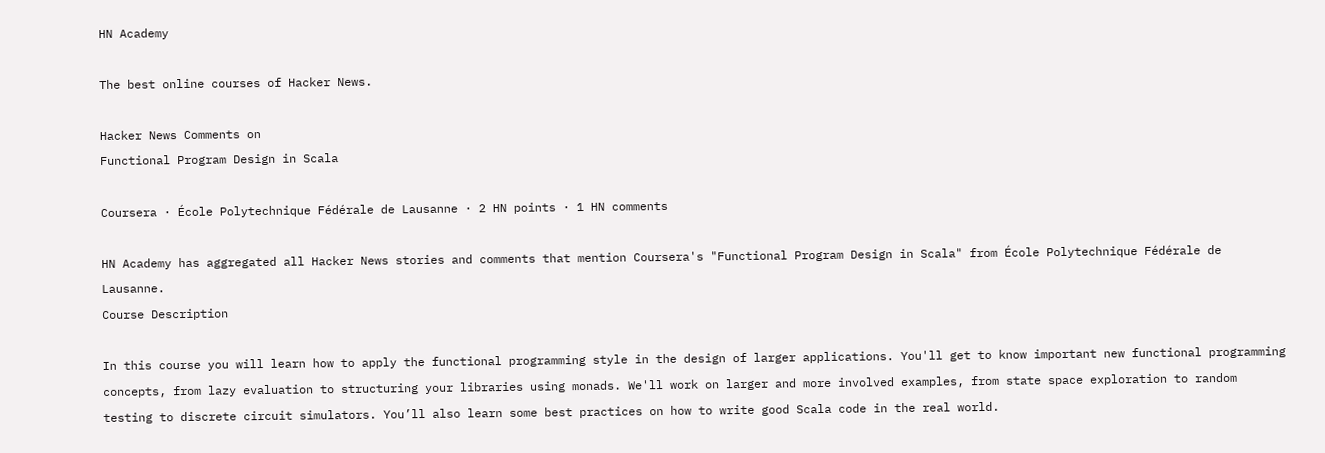HN Academy

The best online courses of Hacker News.

Hacker News Comments on
Functional Program Design in Scala

Coursera · École Polytechnique Fédérale de Lausanne · 2 HN points · 1 HN comments

HN Academy has aggregated all Hacker News stories and comments that mention Coursera's "Functional Program Design in Scala" from École Polytechnique Fédérale de Lausanne.
Course Description

In this course you will learn how to apply the functional programming style in the design of larger applications. You'll get to know important new functional programming concepts, from lazy evaluation to structuring your libraries using monads. We'll work on larger and more involved examples, from state space exploration to random testing to discrete circuit simulators. You’ll also learn some best practices on how to write good Scala code in the real world.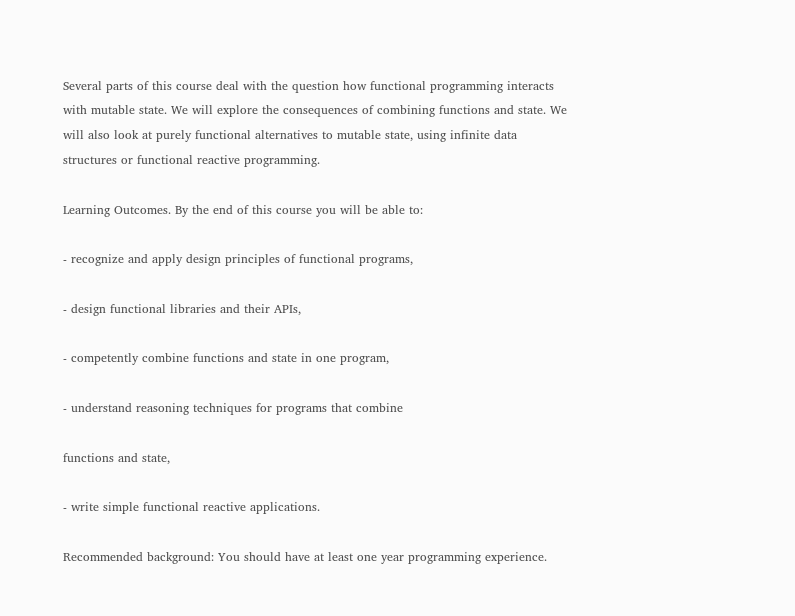Several parts of this course deal with the question how functional programming interacts with mutable state. We will explore the consequences of combining functions and state. We will also look at purely functional alternatives to mutable state, using infinite data structures or functional reactive programming.

Learning Outcomes. By the end of this course you will be able to:

- recognize and apply design principles of functional programs,

- design functional libraries and their APIs,

- competently combine functions and state in one program,

- understand reasoning techniques for programs that combine

functions and state,

- write simple functional reactive applications.

Recommended background: You should have at least one year programming experience.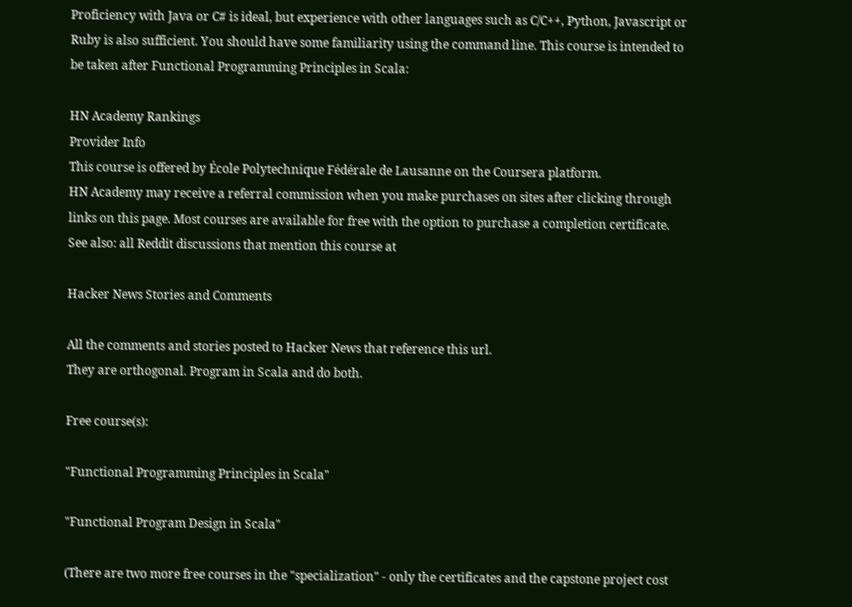Proficiency with Java or C# is ideal, but experience with other languages such as C/C++, Python, Javascript or Ruby is also sufficient. You should have some familiarity using the command line. This course is intended to be taken after Functional Programming Principles in Scala:

HN Academy Rankings
Provider Info
This course is offered by École Polytechnique Fédérale de Lausanne on the Coursera platform.
HN Academy may receive a referral commission when you make purchases on sites after clicking through links on this page. Most courses are available for free with the option to purchase a completion certificate.
See also: all Reddit discussions that mention this course at

Hacker News Stories and Comments

All the comments and stories posted to Hacker News that reference this url.
They are orthogonal. Program in Scala and do both.

Free course(s):

"Functional Programming Principles in Scala"

"Functional Program Design in Scala"

(There are two more free courses in the "specialization" - only the certificates and the capstone project cost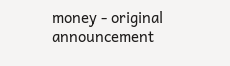money - original announcement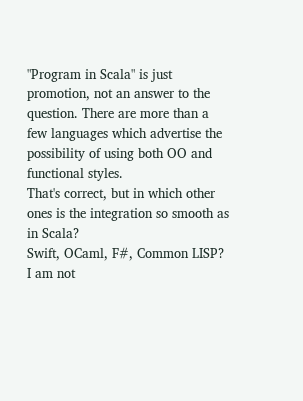"Program in Scala" is just promotion, not an answer to the question. There are more than a few languages which advertise the possibility of using both OO and functional styles.
That's correct, but in which other ones is the integration so smooth as in Scala?
Swift, OCaml, F#, Common LISP?
I am not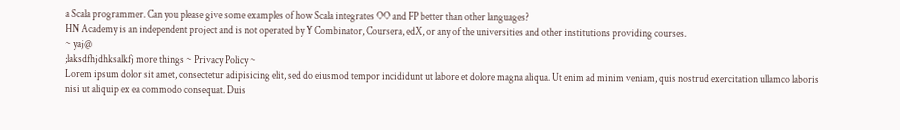a Scala programmer. Can you please give some examples of how Scala integrates OO and FP better than other languages?
HN Academy is an independent project and is not operated by Y Combinator, Coursera, edX, or any of the universities and other institutions providing courses.
~ yaj@
;laksdfhjdhksalkfj more things ~ Privacy Policy ~
Lorem ipsum dolor sit amet, consectetur adipisicing elit, sed do eiusmod tempor incididunt ut labore et dolore magna aliqua. Ut enim ad minim veniam, quis nostrud exercitation ullamco laboris nisi ut aliquip ex ea commodo consequat. Duis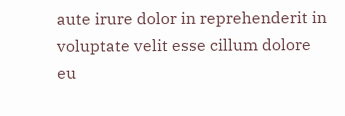aute irure dolor in reprehenderit in voluptate velit esse cillum dolore eu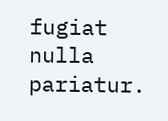fugiat nulla pariatur.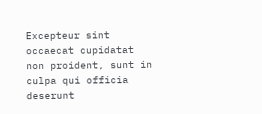Excepteur sint occaecat cupidatat non proident, sunt in culpa qui officia deserunt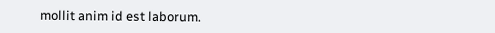mollit anim id est laborum.